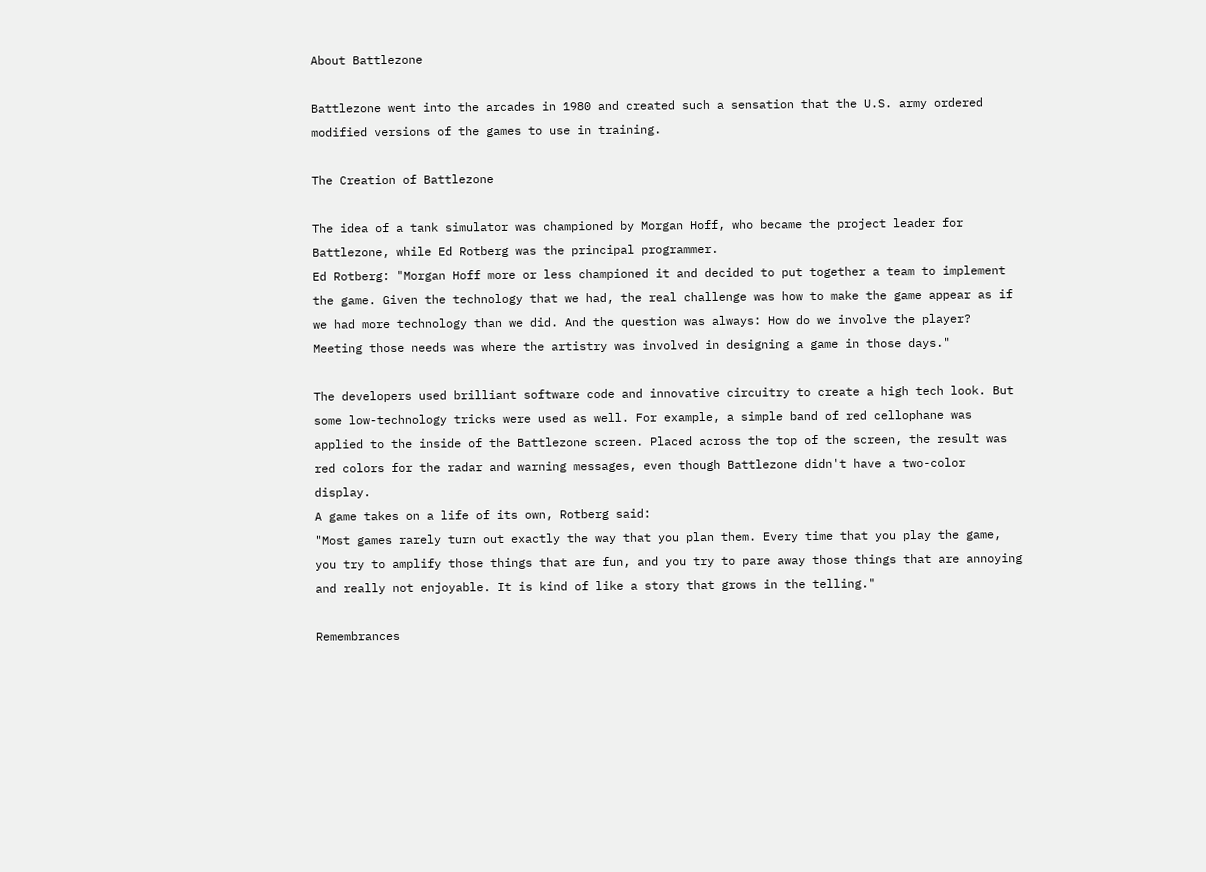About Battlezone

Battlezone went into the arcades in 1980 and created such a sensation that the U.S. army ordered modified versions of the games to use in training.

The Creation of Battlezone

The idea of a tank simulator was championed by Morgan Hoff, who became the project leader for Battlezone, while Ed Rotberg was the principal programmer.
Ed Rotberg: "Morgan Hoff more or less championed it and decided to put together a team to implement the game. Given the technology that we had, the real challenge was how to make the game appear as if we had more technology than we did. And the question was always: How do we involve the player? Meeting those needs was where the artistry was involved in designing a game in those days."

The developers used brilliant software code and innovative circuitry to create a high tech look. But some low-technology tricks were used as well. For example, a simple band of red cellophane was applied to the inside of the Battlezone screen. Placed across the top of the screen, the result was red colors for the radar and warning messages, even though Battlezone didn't have a two-color display.
A game takes on a life of its own, Rotberg said:
"Most games rarely turn out exactly the way that you plan them. Every time that you play the game, you try to amplify those things that are fun, and you try to pare away those things that are annoying and really not enjoyable. It is kind of like a story that grows in the telling."

Remembrances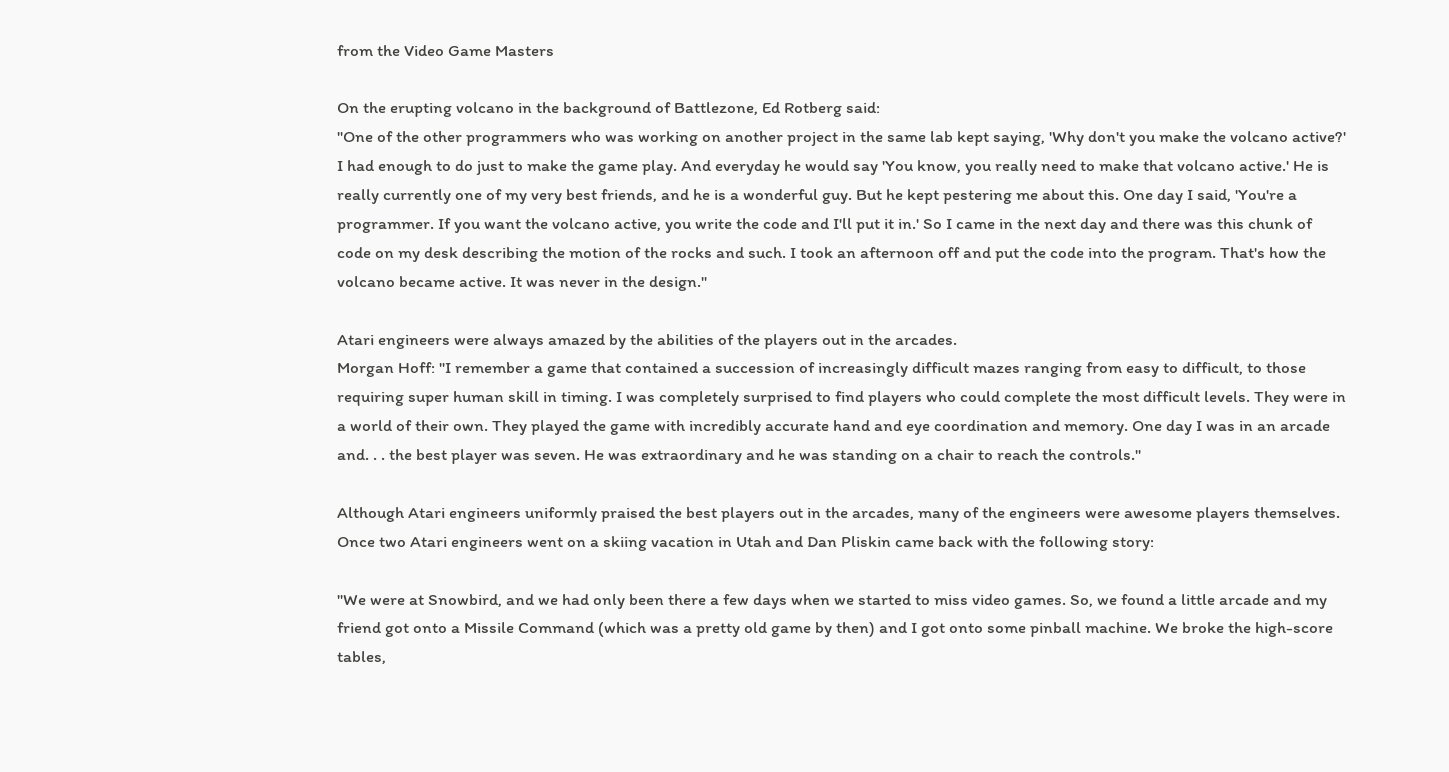from the Video Game Masters

On the erupting volcano in the background of Battlezone, Ed Rotberg said:
"One of the other programmers who was working on another project in the same lab kept saying, 'Why don't you make the volcano active?' I had enough to do just to make the game play. And everyday he would say 'You know, you really need to make that volcano active.' He is really currently one of my very best friends, and he is a wonderful guy. But he kept pestering me about this. One day I said, 'You're a programmer. If you want the volcano active, you write the code and I'll put it in.' So I came in the next day and there was this chunk of code on my desk describing the motion of the rocks and such. I took an afternoon off and put the code into the program. That's how the volcano became active. It was never in the design."

Atari engineers were always amazed by the abilities of the players out in the arcades.
Morgan Hoff: "I remember a game that contained a succession of increasingly difficult mazes ranging from easy to difficult, to those requiring super human skill in timing. I was completely surprised to find players who could complete the most difficult levels. They were in a world of their own. They played the game with incredibly accurate hand and eye coordination and memory. One day I was in an arcade and. . . the best player was seven. He was extraordinary and he was standing on a chair to reach the controls."

Although Atari engineers uniformly praised the best players out in the arcades, many of the engineers were awesome players themselves. Once two Atari engineers went on a skiing vacation in Utah and Dan Pliskin came back with the following story:

"We were at Snowbird, and we had only been there a few days when we started to miss video games. So, we found a little arcade and my friend got onto a Missile Command (which was a pretty old game by then) and I got onto some pinball machine. We broke the high-score tables,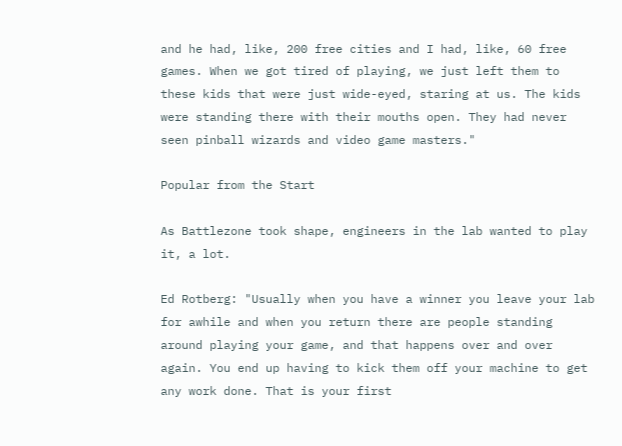and he had, like, 200 free cities and I had, like, 60 free games. When we got tired of playing, we just left them to these kids that were just wide-eyed, staring at us. The kids were standing there with their mouths open. They had never seen pinball wizards and video game masters."

Popular from the Start

As Battlezone took shape, engineers in the lab wanted to play it, a lot.

Ed Rotberg: "Usually when you have a winner you leave your lab for awhile and when you return there are people standing around playing your game, and that happens over and over again. You end up having to kick them off your machine to get any work done. That is your first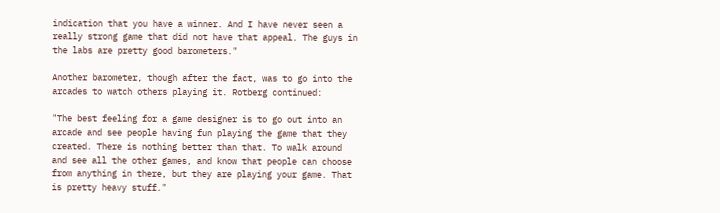indication that you have a winner. And I have never seen a really strong game that did not have that appeal. The guys in the labs are pretty good barometers."

Another barometer, though after the fact, was to go into the arcades to watch others playing it. Rotberg continued:

"The best feeling for a game designer is to go out into an arcade and see people having fun playing the game that they created. There is nothing better than that. To walk around and see all the other games, and know that people can choose from anything in there, but they are playing your game. That is pretty heavy stuff."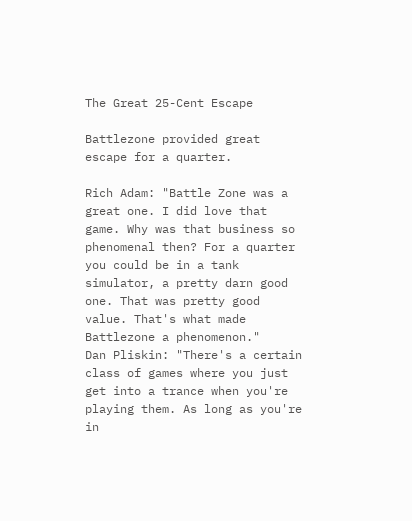The Great 25-Cent Escape

Battlezone provided great escape for a quarter.

Rich Adam: "Battle Zone was a great one. I did love that game. Why was that business so phenomenal then? For a quarter you could be in a tank simulator, a pretty darn good one. That was pretty good value. That's what made Battlezone a phenomenon."
Dan Pliskin: "There's a certain class of games where you just get into a trance when you're playing them. As long as you're in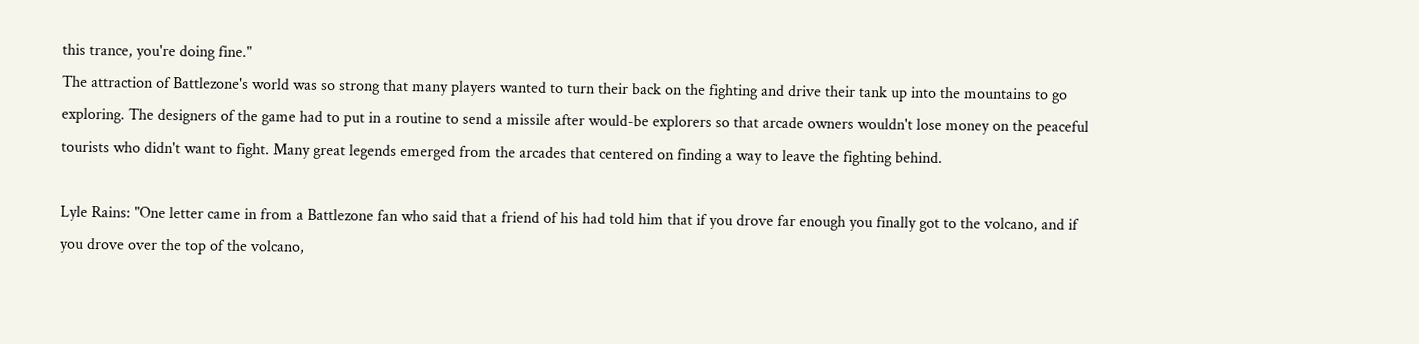this trance, you're doing fine."
The attraction of Battlezone's world was so strong that many players wanted to turn their back on the fighting and drive their tank up into the mountains to go exploring. The designers of the game had to put in a routine to send a missile after would-be explorers so that arcade owners wouldn't lose money on the peaceful tourists who didn't want to fight. Many great legends emerged from the arcades that centered on finding a way to leave the fighting behind.

Lyle Rains: "One letter came in from a Battlezone fan who said that a friend of his had told him that if you drove far enough you finally got to the volcano, and if you drove over the top of the volcano,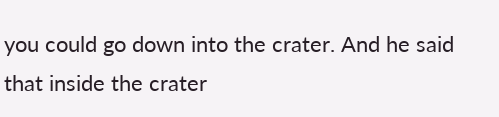you could go down into the crater. And he said that inside the crater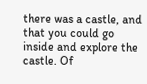there was a castle, and that you could go inside and explore the castle. Of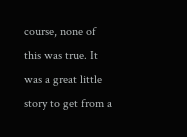course, none of this was true. It was a great little story to get from a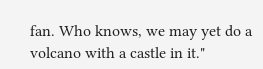fan. Who knows, we may yet do a volcano with a castle in it."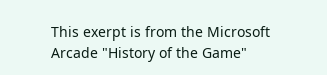This exerpt is from the Microsoft Arcade "History of the Game"